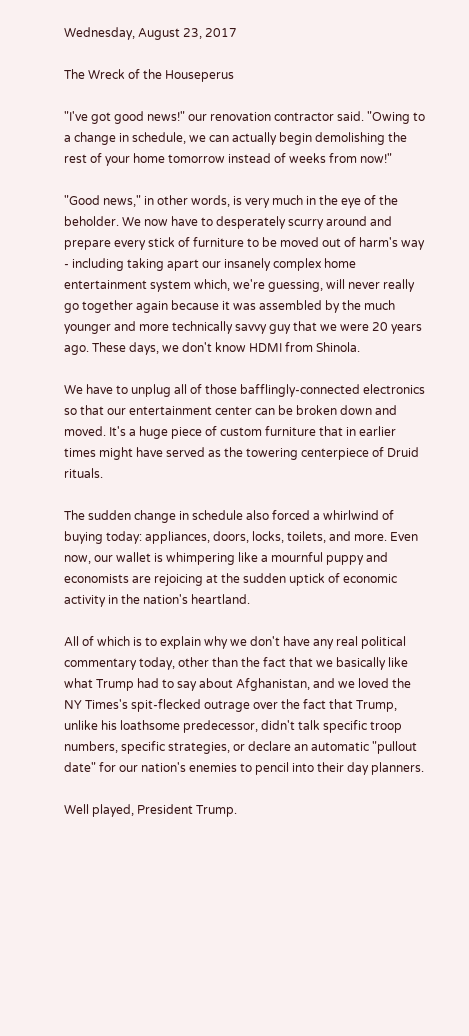Wednesday, August 23, 2017

The Wreck of the Houseperus

"I've got good news!" our renovation contractor said. "Owing to a change in schedule, we can actually begin demolishing the rest of your home tomorrow instead of weeks from now!"

"Good news," in other words, is very much in the eye of the beholder. We now have to desperately scurry around and prepare every stick of furniture to be moved out of harm's way - including taking apart our insanely complex home entertainment system which, we're guessing, will never really go together again because it was assembled by the much younger and more technically savvy guy that we were 20 years ago. These days, we don't know HDMI from Shinola.

We have to unplug all of those bafflingly-connected electronics so that our entertainment center can be broken down and moved. It's a huge piece of custom furniture that in earlier times might have served as the towering centerpiece of Druid rituals.

The sudden change in schedule also forced a whirlwind of buying today: appliances, doors, locks, toilets, and more. Even now, our wallet is whimpering like a mournful puppy and economists are rejoicing at the sudden uptick of economic activity in the nation's heartland.

All of which is to explain why we don't have any real political commentary today, other than the fact that we basically like what Trump had to say about Afghanistan, and we loved the NY Times's spit-flecked outrage over the fact that Trump, unlike his loathsome predecessor, didn't talk specific troop numbers, specific strategies, or declare an automatic "pullout date" for our nation's enemies to pencil into their day planners.

Well played, President Trump.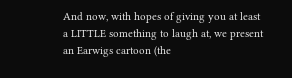And now, with hopes of giving you at least a LITTLE something to laugh at, we present an Earwigs cartoon (the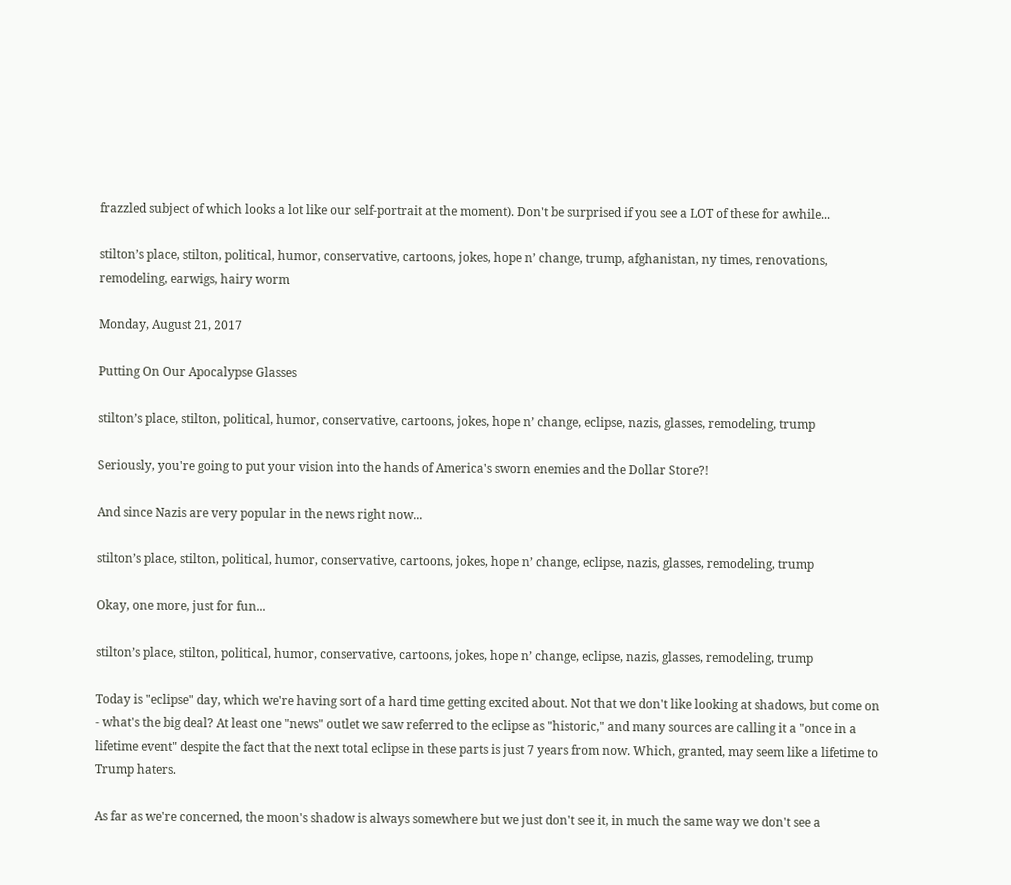frazzled subject of which looks a lot like our self-portrait at the moment). Don't be surprised if you see a LOT of these for awhile...

stilton’s place, stilton, political, humor, conservative, cartoons, jokes, hope n’ change, trump, afghanistan, ny times, renovations, remodeling, earwigs, hairy worm

Monday, August 21, 2017

Putting On Our Apocalypse Glasses

stilton’s place, stilton, political, humor, conservative, cartoons, jokes, hope n’ change, eclipse, nazis, glasses, remodeling, trump

Seriously, you're going to put your vision into the hands of America's sworn enemies and the Dollar Store?!

And since Nazis are very popular in the news right now...

stilton’s place, stilton, political, humor, conservative, cartoons, jokes, hope n’ change, eclipse, nazis, glasses, remodeling, trump

Okay, one more, just for fun...

stilton’s place, stilton, political, humor, conservative, cartoons, jokes, hope n’ change, eclipse, nazis, glasses, remodeling, trump

Today is "eclipse" day, which we're having sort of a hard time getting excited about. Not that we don't like looking at shadows, but come on - what's the big deal? At least one "news" outlet we saw referred to the eclipse as "historic," and many sources are calling it a "once in a lifetime event" despite the fact that the next total eclipse in these parts is just 7 years from now. Which, granted, may seem like a lifetime to Trump haters.

As far as we're concerned, the moon's shadow is always somewhere but we just don't see it, in much the same way we don't see a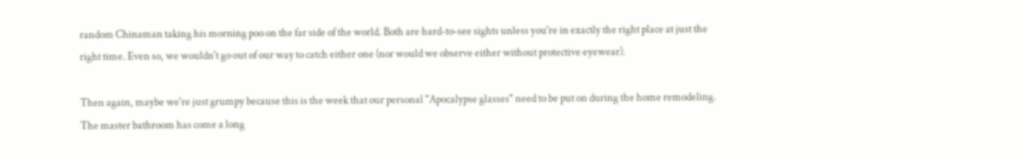random Chinaman taking his morning poo on the far side of the world. Both are hard-to-see sights unless you're in exactly the right place at just the right time. Even so, we wouldn't go out of our way to catch either one (nor would we observe either without protective eyewear).

Then again, maybe we're just grumpy because this is the week that our personal "Apocalypse glasses" need to be put on during the home remodeling. The master bathroom has come a long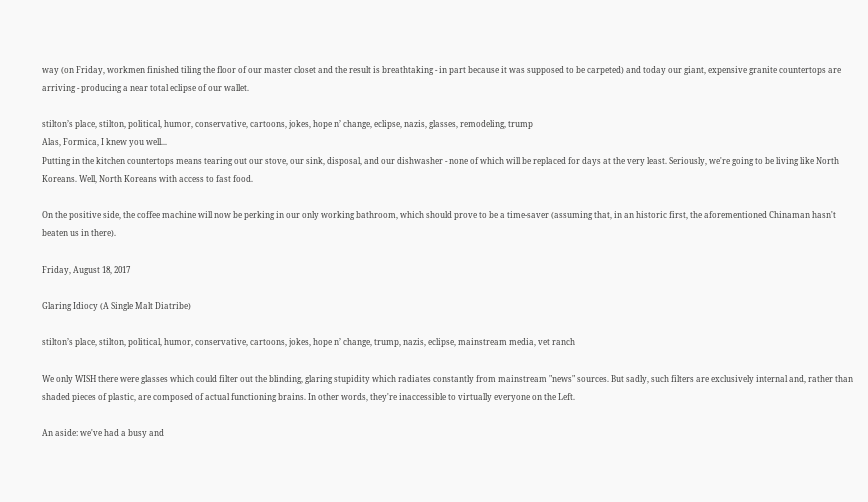way (on Friday, workmen finished tiling the floor of our master closet and the result is breathtaking - in part because it was supposed to be carpeted) and today our giant, expensive granite countertops are arriving - producing a near total eclipse of our wallet.

stilton’s place, stilton, political, humor, conservative, cartoons, jokes, hope n’ change, eclipse, nazis, glasses, remodeling, trump
Alas, Formica, I knew you well...
Putting in the kitchen countertops means tearing out our stove, our sink, disposal, and our dishwasher - none of which will be replaced for days at the very least. Seriously, we're going to be living like North Koreans. Well, North Koreans with access to fast food.

On the positive side, the coffee machine will now be perking in our only working bathroom, which should prove to be a time-saver (assuming that, in an historic first, the aforementioned Chinaman hasn't beaten us in there).

Friday, August 18, 2017

Glaring Idiocy (A Single Malt Diatribe)

stilton’s place, stilton, political, humor, conservative, cartoons, jokes, hope n’ change, trump, nazis, eclipse, mainstream media, vet ranch

We only WISH there were glasses which could filter out the blinding, glaring stupidity which radiates constantly from mainstream "news" sources. But sadly, such filters are exclusively internal and, rather than shaded pieces of plastic, are composed of actual functioning brains. In other words, they're inaccessible to virtually everyone on the Left.

An aside: we've had a busy and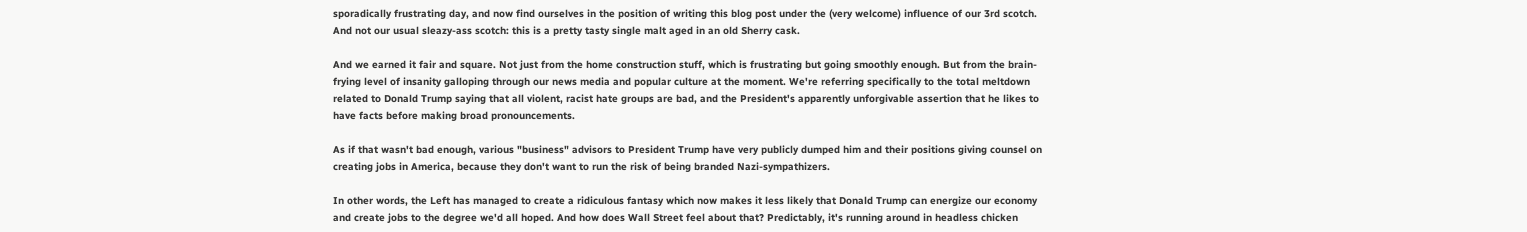sporadically frustrating day, and now find ourselves in the position of writing this blog post under the (very welcome) influence of our 3rd scotch. And not our usual sleazy-ass scotch: this is a pretty tasty single malt aged in an old Sherry cask.

And we earned it fair and square. Not just from the home construction stuff, which is frustrating but going smoothly enough. But from the brain-frying level of insanity galloping through our news media and popular culture at the moment. We're referring specifically to the total meltdown related to Donald Trump saying that all violent, racist hate groups are bad, and the President's apparently unforgivable assertion that he likes to have facts before making broad pronouncements.

As if that wasn't bad enough, various "business" advisors to President Trump have very publicly dumped him and their positions giving counsel on creating jobs in America, because they don't want to run the risk of being branded Nazi-sympathizers.

In other words, the Left has managed to create a ridiculous fantasy which now makes it less likely that Donald Trump can energize our economy and create jobs to the degree we'd all hoped. And how does Wall Street feel about that? Predictably, it's running around in headless chicken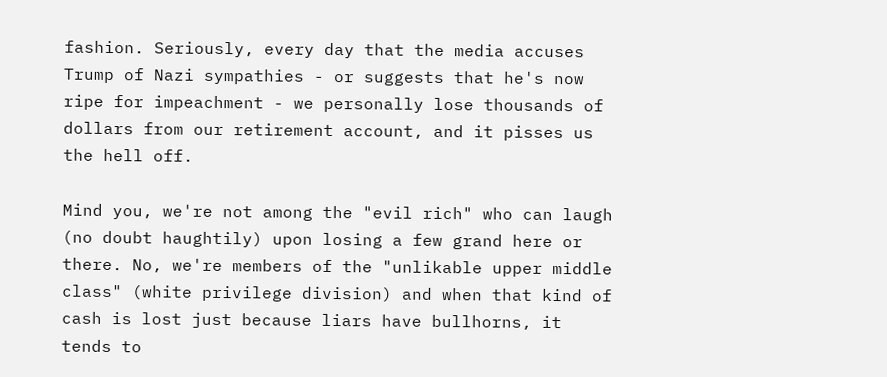fashion. Seriously, every day that the media accuses Trump of Nazi sympathies - or suggests that he's now ripe for impeachment - we personally lose thousands of dollars from our retirement account, and it pisses us the hell off.

Mind you, we're not among the "evil rich" who can laugh (no doubt haughtily) upon losing a few grand here or there. No, we're members of the "unlikable upper middle class" (white privilege division) and when that kind of cash is lost just because liars have bullhorns, it tends to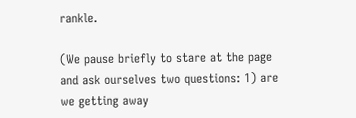rankle.

(We pause briefly to stare at the page and ask ourselves two questions: 1) are we getting away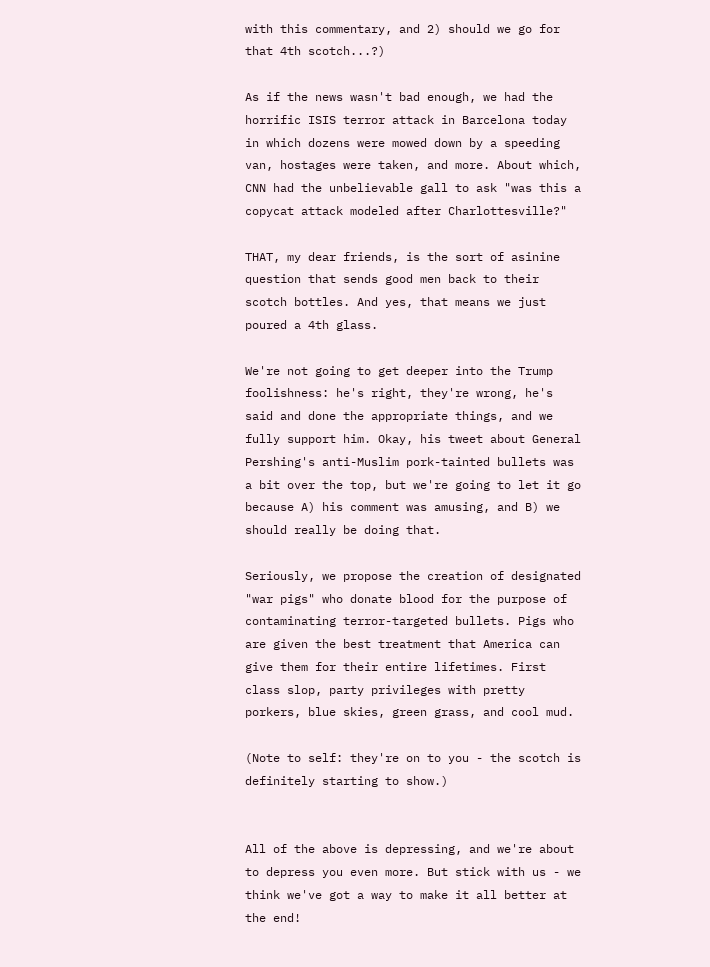with this commentary, and 2) should we go for that 4th scotch...?)

As if the news wasn't bad enough, we had the horrific ISIS terror attack in Barcelona today in which dozens were mowed down by a speeding van, hostages were taken, and more. About which, CNN had the unbelievable gall to ask "was this a copycat attack modeled after Charlottesville?"

THAT, my dear friends, is the sort of asinine question that sends good men back to their scotch bottles. And yes, that means we just poured a 4th glass.

We're not going to get deeper into the Trump foolishness: he's right, they're wrong, he's said and done the appropriate things, and we fully support him. Okay, his tweet about General Pershing's anti-Muslim pork-tainted bullets was a bit over the top, but we're going to let it go because A) his comment was amusing, and B) we should really be doing that.

Seriously, we propose the creation of designated "war pigs" who donate blood for the purpose of contaminating terror-targeted bullets. Pigs who are given the best treatment that America can give them for their entire lifetimes. First class slop, party privileges with pretty porkers, blue skies, green grass, and cool mud.

(Note to self: they're on to you - the scotch is definitely starting to show.)


All of the above is depressing, and we're about to depress you even more. But stick with us - we think we've got a way to make it all better at the end!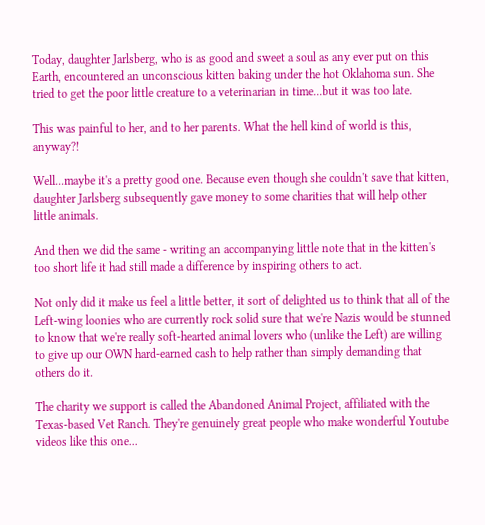Today, daughter Jarlsberg, who is as good and sweet a soul as any ever put on this Earth, encountered an unconscious kitten baking under the hot Oklahoma sun. She tried to get the poor little creature to a veterinarian in time...but it was too late.

This was painful to her, and to her parents. What the hell kind of world is this, anyway?!

Well...maybe it's a pretty good one. Because even though she couldn't save that kitten, daughter Jarlsberg subsequently gave money to some charities that will help other little animals.

And then we did the same - writing an accompanying little note that in the kitten's too short life it had still made a difference by inspiring others to act.

Not only did it make us feel a little better, it sort of delighted us to think that all of the Left-wing loonies who are currently rock solid sure that we're Nazis would be stunned to know that we're really soft-hearted animal lovers who (unlike the Left) are willing to give up our OWN hard-earned cash to help rather than simply demanding that others do it.

The charity we support is called the Abandoned Animal Project, affiliated with the Texas-based Vet Ranch. They're genuinely great people who make wonderful Youtube videos like this one...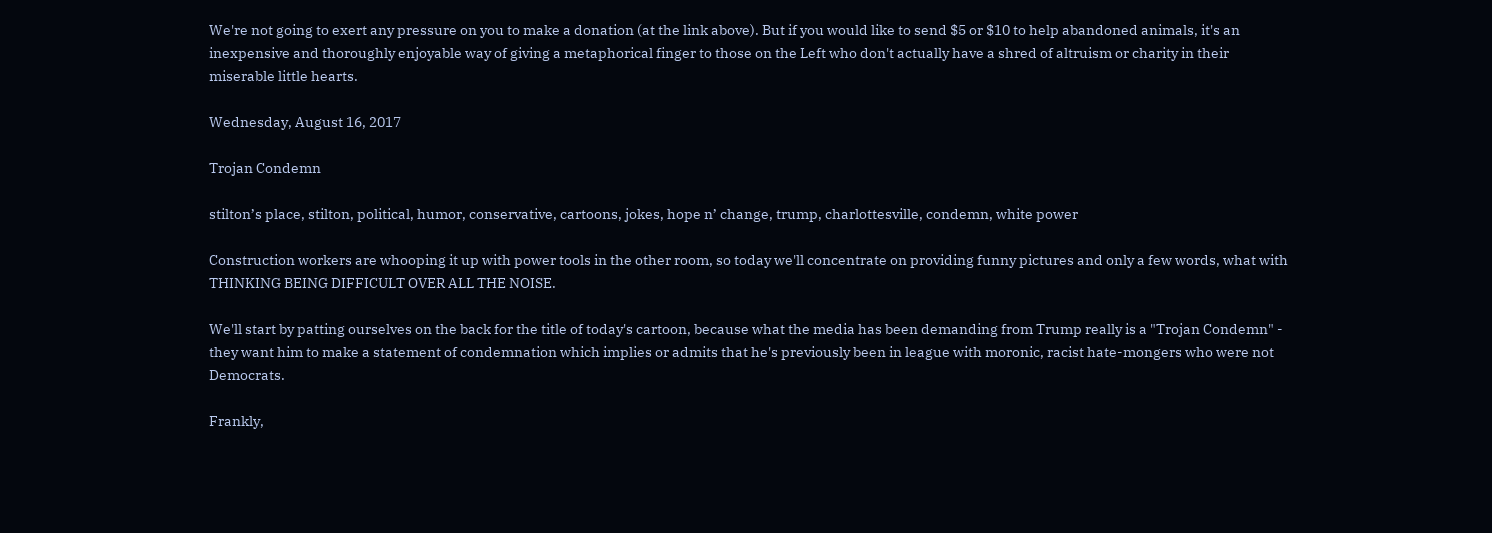We're not going to exert any pressure on you to make a donation (at the link above). But if you would like to send $5 or $10 to help abandoned animals, it's an inexpensive and thoroughly enjoyable way of giving a metaphorical finger to those on the Left who don't actually have a shred of altruism or charity in their miserable little hearts.

Wednesday, August 16, 2017

Trojan Condemn

stilton’s place, stilton, political, humor, conservative, cartoons, jokes, hope n’ change, trump, charlottesville, condemn, white power

Construction workers are whooping it up with power tools in the other room, so today we'll concentrate on providing funny pictures and only a few words, what with THINKING BEING DIFFICULT OVER ALL THE NOISE.

We'll start by patting ourselves on the back for the title of today's cartoon, because what the media has been demanding from Trump really is a "Trojan Condemn" - they want him to make a statement of condemnation which implies or admits that he's previously been in league with moronic, racist hate-mongers who were not Democrats.

Frankly,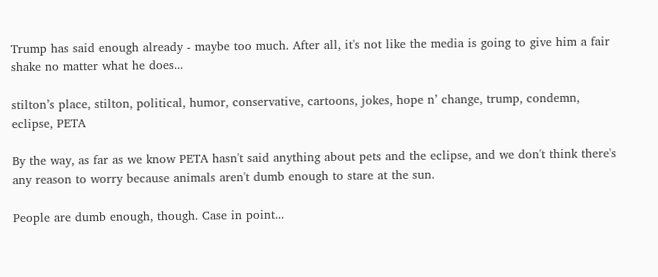Trump has said enough already - maybe too much. After all, it's not like the media is going to give him a fair shake no matter what he does...

stilton’s place, stilton, political, humor, conservative, cartoons, jokes, hope n’ change, trump, condemn, eclipse, PETA

By the way, as far as we know PETA hasn't said anything about pets and the eclipse, and we don't think there's any reason to worry because animals aren't dumb enough to stare at the sun.

People are dumb enough, though. Case in point...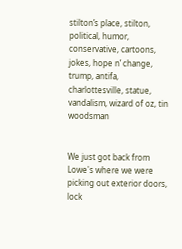stilton’s place, stilton, political, humor, conservative, cartoons, jokes, hope n’ change, trump, antifa, charlottesville, statue, vandalism, wizard of oz, tin woodsman


We just got back from Lowe's where we were picking out exterior doors, lock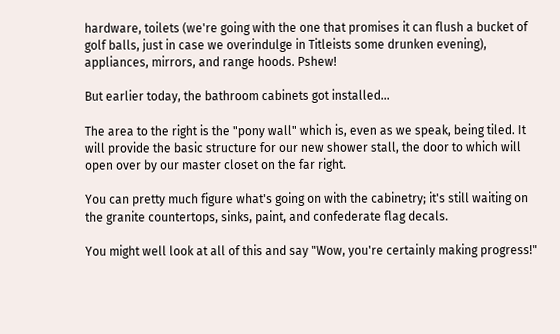hardware, toilets (we're going with the one that promises it can flush a bucket of golf balls, just in case we overindulge in Titleists some drunken evening), appliances, mirrors, and range hoods. Pshew!

But earlier today, the bathroom cabinets got installed...

The area to the right is the "pony wall" which is, even as we speak, being tiled. It will provide the basic structure for our new shower stall, the door to which will open over by our master closet on the far right.

You can pretty much figure what's going on with the cabinetry; it's still waiting on the granite countertops, sinks, paint, and confederate flag decals.

You might well look at all of this and say "Wow, you're certainly making progress!"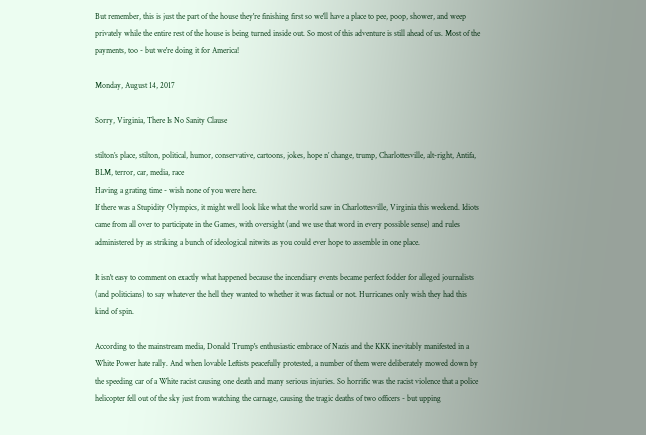But remember, this is just the part of the house they're finishing first so we'll have a place to pee, poop, shower, and weep privately while the entire rest of the house is being turned inside out. So most of this adventure is still ahead of us. Most of the payments, too - but we're doing it for America!

Monday, August 14, 2017

Sorry, Virginia, There Is No Sanity Clause

stilton’s place, stilton, political, humor, conservative, cartoons, jokes, hope n’ change, trump, Charlottesville, alt-right, Antifa, BLM, terror, car, media, race
Having a grating time - wish none of you were here.
If there was a Stupidity Olympics, it might well look like what the world saw in Charlottesville, Virginia this weekend. Idiots came from all over to participate in the Games, with oversight (and we use that word in every possible sense) and rules administered by as striking a bunch of ideological nitwits as you could ever hope to assemble in one place.

It isn't easy to comment on exactly what happened because the incendiary events became perfect fodder for alleged journalists (and politicians) to say whatever the hell they wanted to whether it was factual or not. Hurricanes only wish they had this kind of spin.

According to the mainstream media, Donald Trump's enthusiastic embrace of Nazis and the KKK inevitably manifested in a White Power hate rally. And when lovable Leftists peacefully protested, a number of them were deliberately mowed down by the speeding car of a White racist causing one death and many serious injuries. So horrific was the racist violence that a police helicopter fell out of the sky just from watching the carnage, causing the tragic deaths of two officers - but upping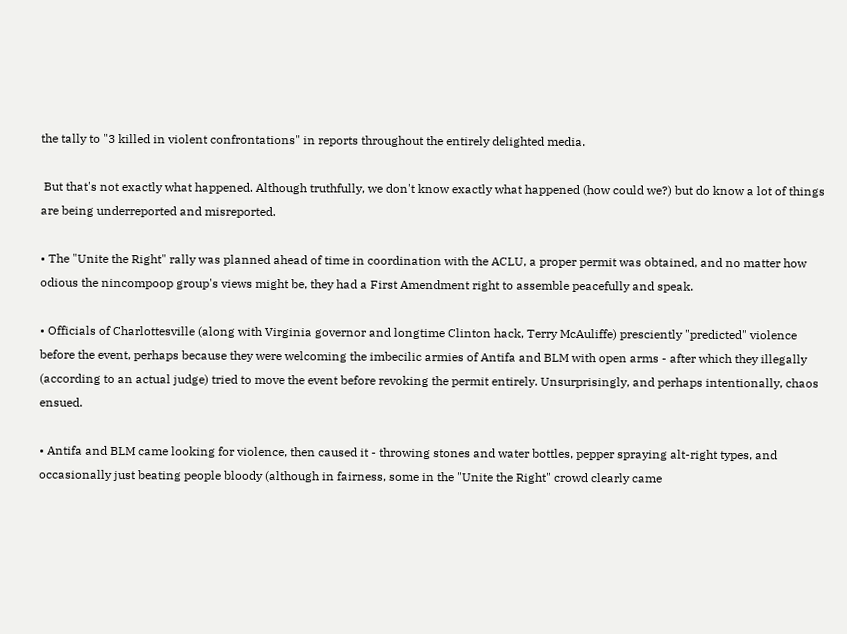the tally to "3 killed in violent confrontations" in reports throughout the entirely delighted media.

 But that's not exactly what happened. Although truthfully, we don't know exactly what happened (how could we?) but do know a lot of things are being underreported and misreported.

• The "Unite the Right" rally was planned ahead of time in coordination with the ACLU, a proper permit was obtained, and no matter how odious the nincompoop group's views might be, they had a First Amendment right to assemble peacefully and speak.

• Officials of Charlottesville (along with Virginia governor and longtime Clinton hack, Terry McAuliffe) presciently "predicted" violence before the event, perhaps because they were welcoming the imbecilic armies of Antifa and BLM with open arms - after which they illegally (according to an actual judge) tried to move the event before revoking the permit entirely. Unsurprisingly, and perhaps intentionally, chaos ensued.

• Antifa and BLM came looking for violence, then caused it - throwing stones and water bottles, pepper spraying alt-right types, and occasionally just beating people bloody (although in fairness, some in the "Unite the Right" crowd clearly came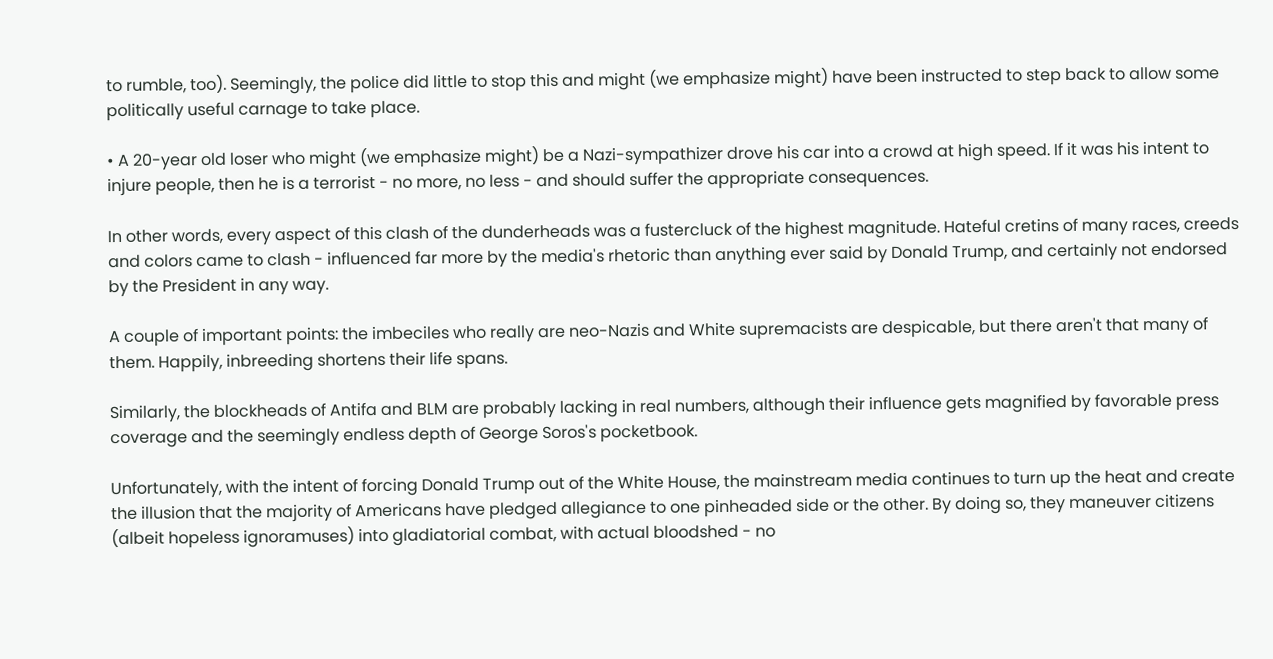to rumble, too). Seemingly, the police did little to stop this and might (we emphasize might) have been instructed to step back to allow some politically useful carnage to take place.

• A 20-year old loser who might (we emphasize might) be a Nazi-sympathizer drove his car into a crowd at high speed. If it was his intent to injure people, then he is a terrorist - no more, no less - and should suffer the appropriate consequences.

In other words, every aspect of this clash of the dunderheads was a fustercluck of the highest magnitude. Hateful cretins of many races, creeds and colors came to clash - influenced far more by the media's rhetoric than anything ever said by Donald Trump, and certainly not endorsed by the President in any way.

A couple of important points: the imbeciles who really are neo-Nazis and White supremacists are despicable, but there aren't that many of them. Happily, inbreeding shortens their life spans.

Similarly, the blockheads of Antifa and BLM are probably lacking in real numbers, although their influence gets magnified by favorable press coverage and the seemingly endless depth of George Soros's pocketbook.

Unfortunately, with the intent of forcing Donald Trump out of the White House, the mainstream media continues to turn up the heat and create the illusion that the majority of Americans have pledged allegiance to one pinheaded side or the other. By doing so, they maneuver citizens (albeit hopeless ignoramuses) into gladiatorial combat, with actual bloodshed - no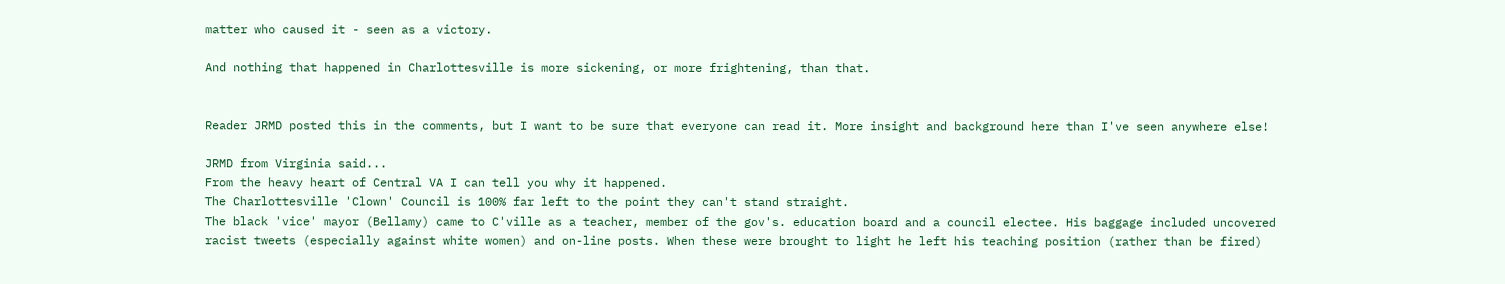matter who caused it - seen as a victory.

And nothing that happened in Charlottesville is more sickening, or more frightening, than that.


Reader JRMD posted this in the comments, but I want to be sure that everyone can read it. More insight and background here than I've seen anywhere else!

JRMD from Virginia said...
From the heavy heart of Central VA I can tell you why it happened.
The Charlottesville 'Clown' Council is 100% far left to the point they can't stand straight.
The black 'vice' mayor (Bellamy) came to C'ville as a teacher, member of the gov's. education board and a council electee. His baggage included uncovered racist tweets (especially against white women) and on-line posts. When these were brought to light he left his teaching position (rather than be fired)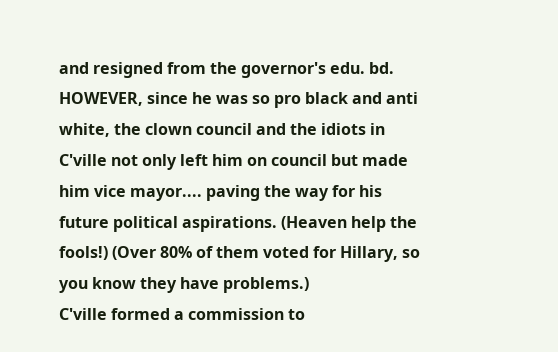and resigned from the governor's edu. bd.
HOWEVER, since he was so pro black and anti white, the clown council and the idiots in C'ville not only left him on council but made him vice mayor.... paving the way for his future political aspirations. (Heaven help the fools!) (Over 80% of them voted for Hillary, so you know they have problems.)
C'ville formed a commission to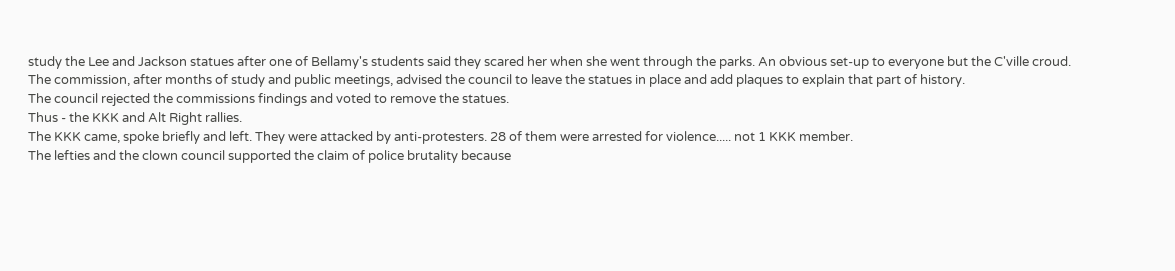study the Lee and Jackson statues after one of Bellamy's students said they scared her when she went through the parks. An obvious set-up to everyone but the C'ville croud.
The commission, after months of study and public meetings, advised the council to leave the statues in place and add plaques to explain that part of history.
The council rejected the commissions findings and voted to remove the statues.
Thus - the KKK and Alt Right rallies.
The KKK came, spoke briefly and left. They were attacked by anti-protesters. 28 of them were arrested for violence..... not 1 KKK member.
The lefties and the clown council supported the claim of police brutality because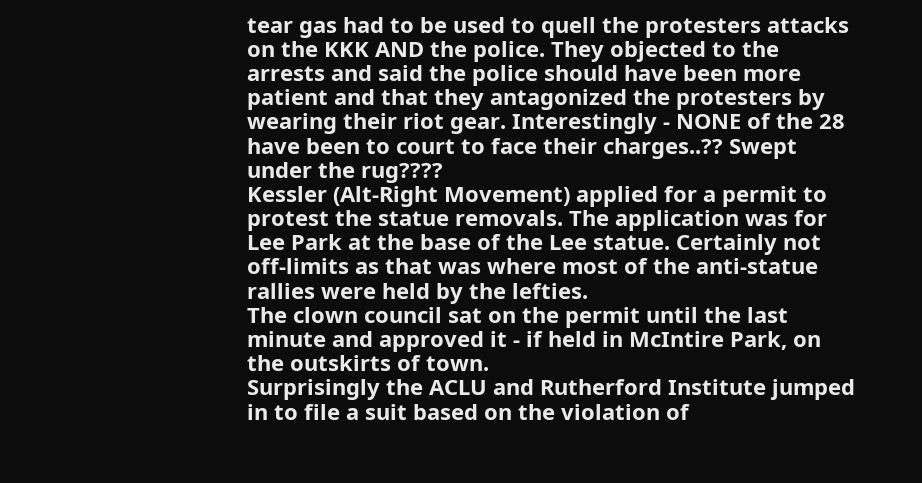tear gas had to be used to quell the protesters attacks on the KKK AND the police. They objected to the arrests and said the police should have been more patient and that they antagonized the protesters by wearing their riot gear. Interestingly - NONE of the 28 have been to court to face their charges..?? Swept under the rug????
Kessler (Alt-Right Movement) applied for a permit to protest the statue removals. The application was for Lee Park at the base of the Lee statue. Certainly not off-limits as that was where most of the anti-statue rallies were held by the lefties.
The clown council sat on the permit until the last minute and approved it - if held in McIntire Park, on the outskirts of town.
Surprisingly the ACLU and Rutherford Institute jumped in to file a suit based on the violation of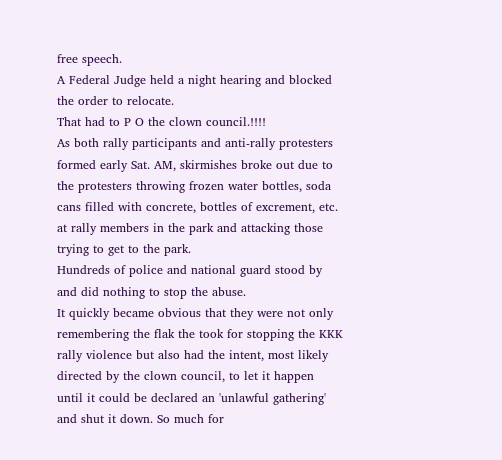free speech.
A Federal Judge held a night hearing and blocked the order to relocate.
That had to P O the clown council.!!!!
As both rally participants and anti-rally protesters formed early Sat. AM, skirmishes broke out due to the protesters throwing frozen water bottles, soda cans filled with concrete, bottles of excrement, etc. at rally members in the park and attacking those trying to get to the park.
Hundreds of police and national guard stood by and did nothing to stop the abuse.
It quickly became obvious that they were not only remembering the flak the took for stopping the KKK rally violence but also had the intent, most likely directed by the clown council, to let it happen until it could be declared an 'unlawful gathering' and shut it down. So much for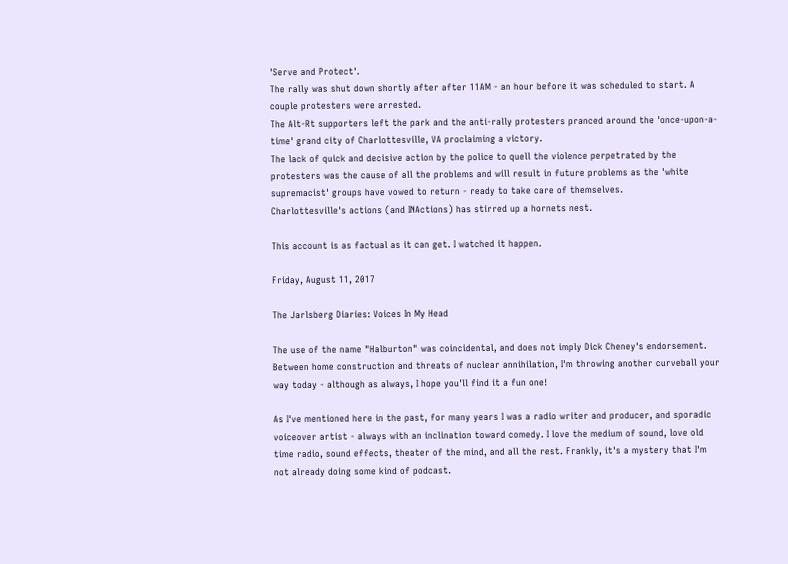'Serve and Protect'.
The rally was shut down shortly after after 11AM - an hour before it was scheduled to start. A couple protesters were arrested.
The Alt-Rt supporters left the park and the anti-rally protesters pranced around the 'once-upon-a-time' grand city of Charlottesville, VA proclaiming a victory.
The lack of quick and decisive action by the police to quell the violence perpetrated by the protesters was the cause of all the problems and will result in future problems as the 'white supremacist' groups have vowed to return - ready to take care of themselves.
Charlottesville's actions (and INActions) has stirred up a hornets nest.

This account is as factual as it can get. I watched it happen.

Friday, August 11, 2017

The Jarlsberg Diaries: Voices In My Head

The use of the name "Halburton" was coincidental, and does not imply Dick Cheney's endorsement.
Between home construction and threats of nuclear annihilation, I'm throwing another curveball your way today - although as always, I hope you'll find it a fun one!

As I've mentioned here in the past, for many years I was a radio writer and producer, and sporadic voiceover artist - always with an inclination toward comedy. I love the medium of sound, love old time radio, sound effects, theater of the mind, and all the rest. Frankly, it's a mystery that I'm not already doing some kind of podcast.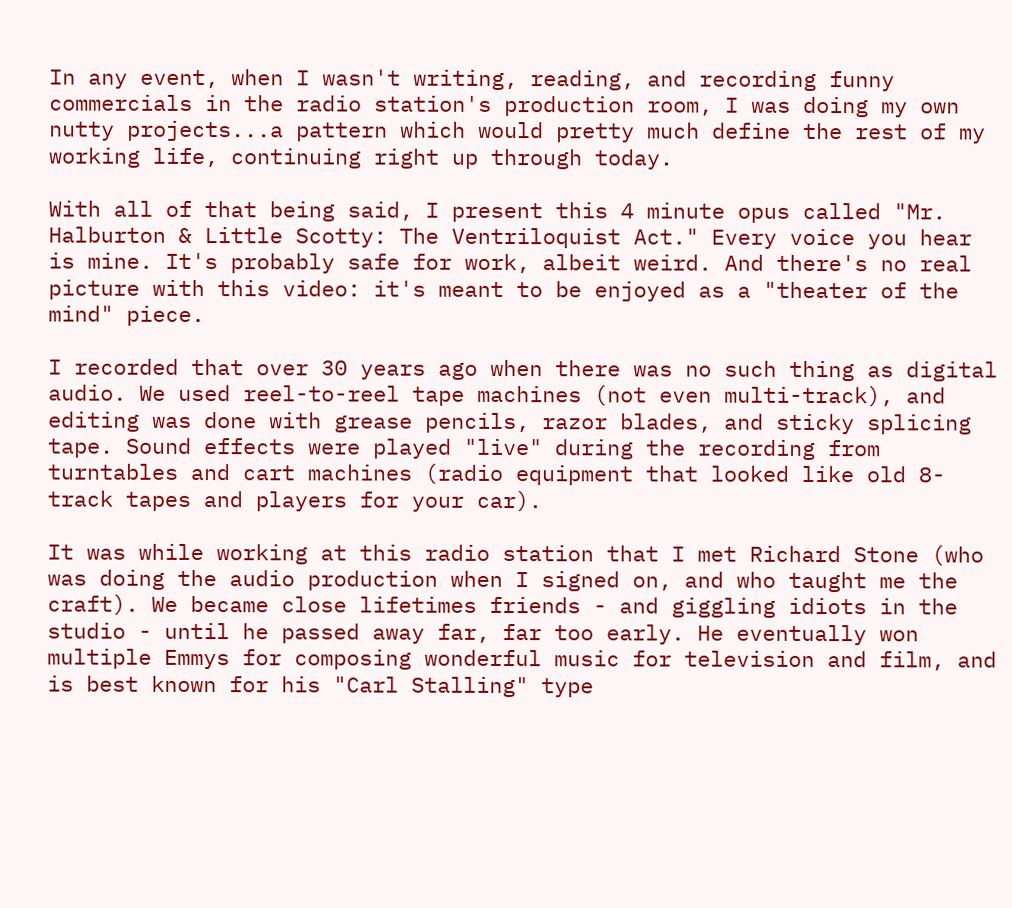In any event, when I wasn't writing, reading, and recording funny commercials in the radio station's production room, I was doing my own nutty projects...a pattern which would pretty much define the rest of my working life, continuing right up through today.

With all of that being said, I present this 4 minute opus called "Mr. Halburton & Little Scotty: The Ventriloquist Act." Every voice you hear is mine. It's probably safe for work, albeit weird. And there's no real picture with this video: it's meant to be enjoyed as a "theater of the mind" piece.

I recorded that over 30 years ago when there was no such thing as digital audio. We used reel-to-reel tape machines (not even multi-track), and editing was done with grease pencils, razor blades, and sticky splicing tape. Sound effects were played "live" during the recording from turntables and cart machines (radio equipment that looked like old 8-track tapes and players for your car).

It was while working at this radio station that I met Richard Stone (who was doing the audio production when I signed on, and who taught me the craft). We became close lifetimes friends - and giggling idiots in the studio - until he passed away far, far too early. He eventually won multiple Emmys for composing wonderful music for television and film, and is best known for his "Carl Stalling" type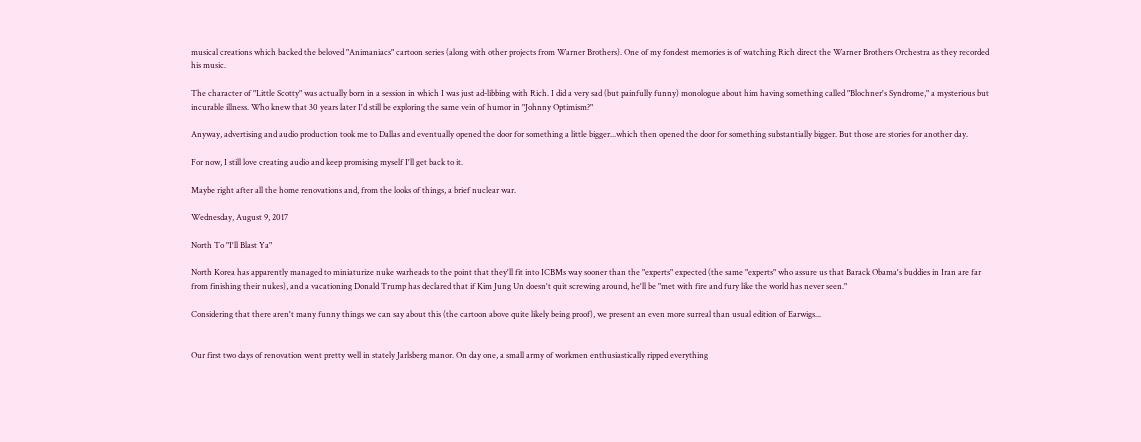musical creations which backed the beloved "Animaniacs" cartoon series (along with other projects from Warner Brothers). One of my fondest memories is of watching Rich direct the Warner Brothers Orchestra as they recorded his music.

The character of "Little Scotty" was actually born in a session in which I was just ad-libbing with Rich. I did a very sad (but painfully funny) monologue about him having something called "Blochner's Syndrome," a mysterious but incurable illness. Who knew that 30 years later I'd still be exploring the same vein of humor in "Johnny Optimism?"

Anyway, advertising and audio production took me to Dallas and eventually opened the door for something a little bigger...which then opened the door for something substantially bigger. But those are stories for another day.

For now, I still love creating audio and keep promising myself I'll get back to it.

Maybe right after all the home renovations and, from the looks of things, a brief nuclear war.

Wednesday, August 9, 2017

North To "I'll Blast Ya"

North Korea has apparently managed to miniaturize nuke warheads to the point that they'll fit into ICBMs way sooner than the "experts" expected (the same "experts" who assure us that Barack Obama's buddies in Iran are far from finishing their nukes), and a vacationing Donald Trump has declared that if Kim Jung Un doesn't quit screwing around, he'll be "met with fire and fury like the world has never seen."

Considering that there aren't many funny things we can say about this (the cartoon above quite likely being proof), we present an even more surreal than usual edition of Earwigs...


Our first two days of renovation went pretty well in stately Jarlsberg manor. On day one, a small army of workmen enthusiastically ripped everything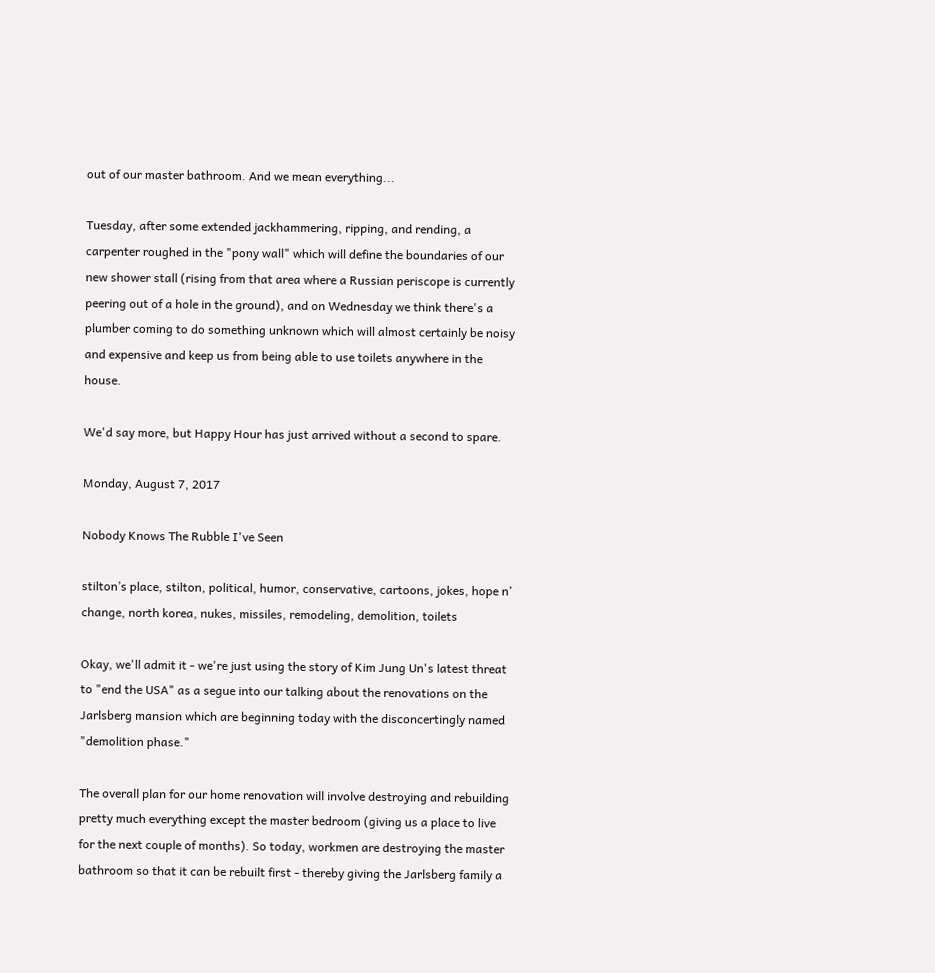out of our master bathroom. And we mean everything...

Tuesday, after some extended jackhammering, ripping, and rending, a carpenter roughed in the "pony wall" which will define the boundaries of our new shower stall (rising from that area where a Russian periscope is currently peering out of a hole in the ground), and on Wednesday we think there's a plumber coming to do something unknown which will almost certainly be noisy and expensive and keep us from being able to use toilets anywhere in the house.

We'd say more, but Happy Hour has just arrived without a second to spare.

Monday, August 7, 2017

Nobody Knows The Rubble I've Seen

stilton’s place, stilton, political, humor, conservative, cartoons, jokes, hope n’ change, north korea, nukes, missiles, remodeling, demolition, toilets

Okay, we'll admit it - we're just using the story of Kim Jung Un's latest threat to "end the USA" as a segue into our talking about the renovations on the Jarlsberg mansion which are beginning today with the disconcertingly named "demolition phase."

The overall plan for our home renovation will involve destroying and rebuilding pretty much everything except the master bedroom (giving us a place to live for the next couple of months). So today, workmen are destroying the master bathroom so that it can be rebuilt first - thereby giving the Jarlsberg family a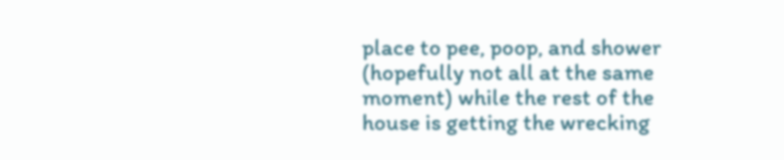place to pee, poop, and shower (hopefully not all at the same moment) while the rest of the house is getting the wrecking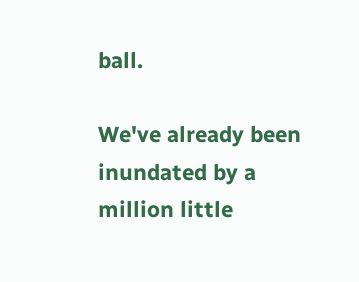ball.

We've already been inundated by a million little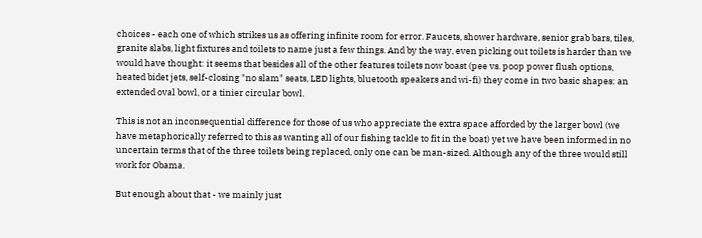choices - each one of which strikes us as offering infinite room for error. Faucets, shower hardware, senior grab bars, tiles, granite slabs, light fixtures and toilets to name just a few things. And by the way, even picking out toilets is harder than we would have thought: it seems that besides all of the other features toilets now boast (pee vs. poop power flush options, heated bidet jets, self-closing "no slam" seats, LED lights, bluetooth speakers and wi-fi) they come in two basic shapes: an extended oval bowl, or a tinier circular bowl.

This is not an inconsequential difference for those of us who appreciate the extra space afforded by the larger bowl (we have metaphorically referred to this as wanting all of our fishing tackle to fit in the boat) yet we have been informed in no uncertain terms that of the three toilets being replaced, only one can be man-sized. Although any of the three would still work for Obama.

But enough about that - we mainly just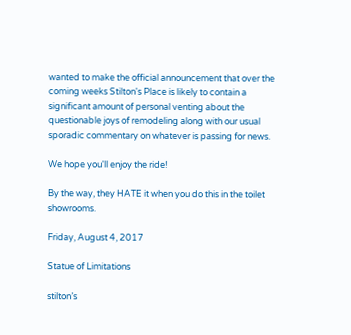wanted to make the official announcement that over the coming weeks Stilton's Place is likely to contain a significant amount of personal venting about the questionable joys of remodeling along with our usual sporadic commentary on whatever is passing for news.

We hope you'll enjoy the ride!

By the way, they HATE it when you do this in the toilet showrooms.

Friday, August 4, 2017

Statue of Limitations

stilton’s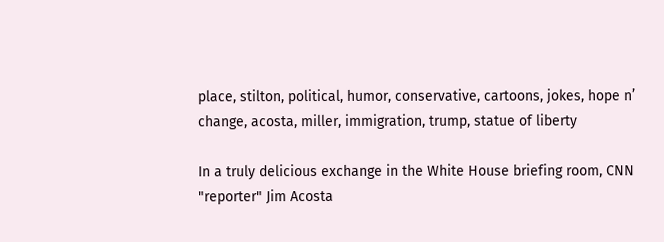place, stilton, political, humor, conservative, cartoons, jokes, hope n’ change, acosta, miller, immigration, trump, statue of liberty

In a truly delicious exchange in the White House briefing room, CNN "reporter" Jim Acosta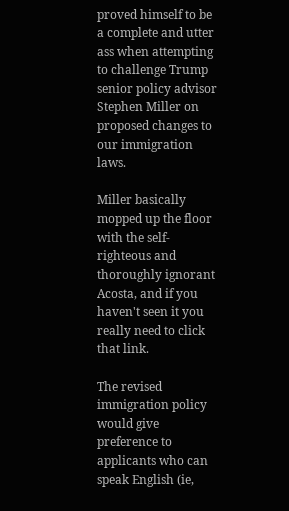proved himself to be a complete and utter ass when attempting to challenge Trump senior policy advisor Stephen Miller on proposed changes to our immigration laws.

Miller basically mopped up the floor with the self-righteous and thoroughly ignorant Acosta, and if you haven't seen it you really need to click that link.

The revised immigration policy would give preference to applicants who can speak English (ie,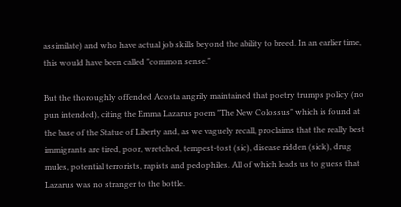assimilate) and who have actual job skills beyond the ability to breed. In an earlier time, this would have been called "common sense."

But the thoroughly offended Acosta angrily maintained that poetry trumps policy (no pun intended), citing the Emma Lazarus poem "The New Colossus" which is found at the base of the Statue of Liberty and, as we vaguely recall, proclaims that the really best immigrants are tired, poor, wretched, tempest-tost (sic), disease ridden (sick), drug mules, potential terrorists, rapists and pedophiles. All of which leads us to guess that Lazarus was no stranger to the bottle.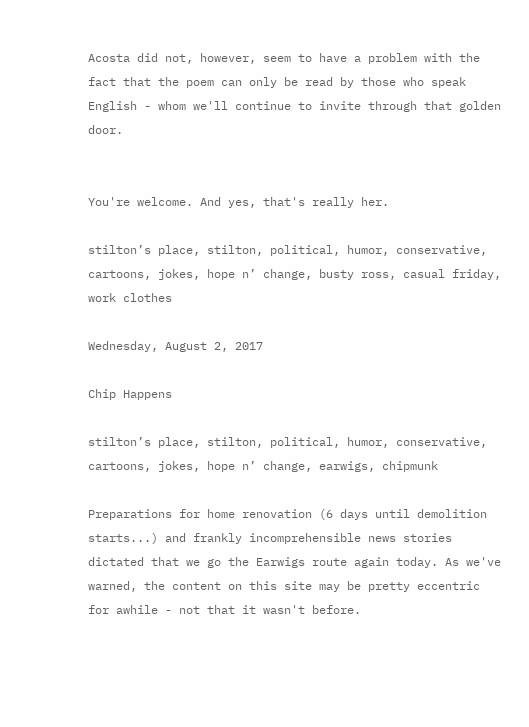Acosta did not, however, seem to have a problem with the fact that the poem can only be read by those who speak English - whom we'll continue to invite through that golden door.


You're welcome. And yes, that's really her.

stilton’s place, stilton, political, humor, conservative, cartoons, jokes, hope n’ change, busty ross, casual friday, work clothes

Wednesday, August 2, 2017

Chip Happens

stilton’s place, stilton, political, humor, conservative, cartoons, jokes, hope n’ change, earwigs, chipmunk

Preparations for home renovation (6 days until demolition starts...) and frankly incomprehensible news stories dictated that we go the Earwigs route again today. As we've warned, the content on this site may be pretty eccentric for awhile - not that it wasn't before.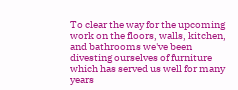To clear the way for the upcoming work on the floors, walls, kitchen, and bathrooms we've been divesting ourselves of furniture which has served us well for many years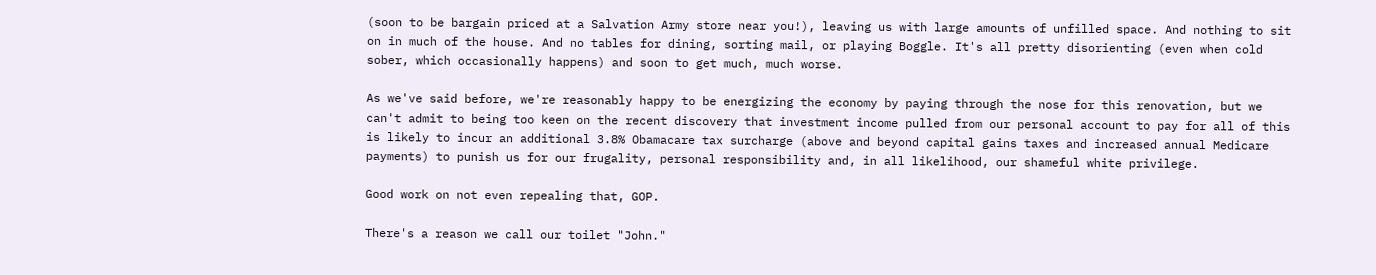(soon to be bargain priced at a Salvation Army store near you!), leaving us with large amounts of unfilled space. And nothing to sit on in much of the house. And no tables for dining, sorting mail, or playing Boggle. It's all pretty disorienting (even when cold sober, which occasionally happens) and soon to get much, much worse.

As we've said before, we're reasonably happy to be energizing the economy by paying through the nose for this renovation, but we can't admit to being too keen on the recent discovery that investment income pulled from our personal account to pay for all of this is likely to incur an additional 3.8% Obamacare tax surcharge (above and beyond capital gains taxes and increased annual Medicare payments) to punish us for our frugality, personal responsibility and, in all likelihood, our shameful white privilege.

Good work on not even repealing that, GOP.

There's a reason we call our toilet "John."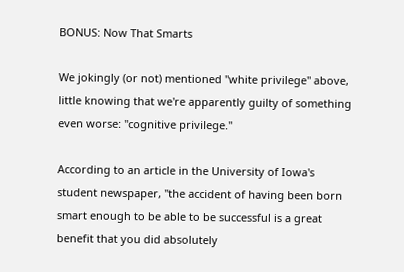BONUS: Now That Smarts

We jokingly (or not) mentioned "white privilege" above, little knowing that we're apparently guilty of something even worse: "cognitive privilege."

According to an article in the University of Iowa's student newspaper, "the accident of having been born smart enough to be able to be successful is a great benefit that you did absolutely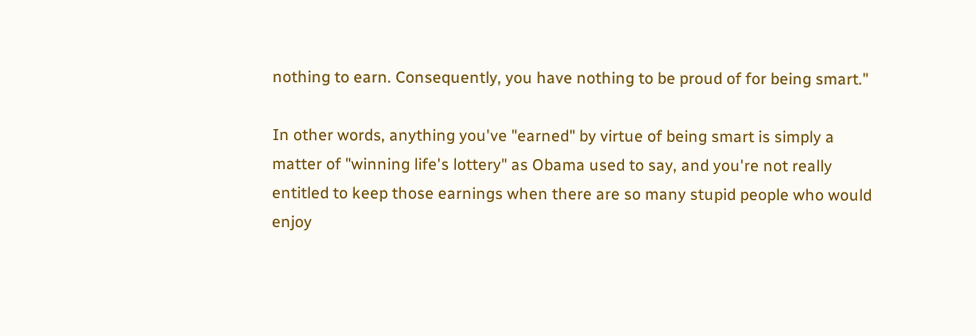nothing to earn. Consequently, you have nothing to be proud of for being smart."

In other words, anything you've "earned" by virtue of being smart is simply a matter of "winning life's lottery" as Obama used to say, and you're not really entitled to keep those earnings when there are so many stupid people who would enjoy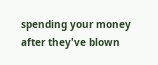spending your money after they've blown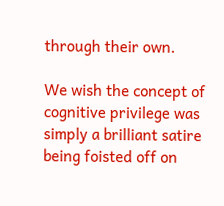through their own.

We wish the concept of cognitive privilege was simply a brilliant satire being foisted off on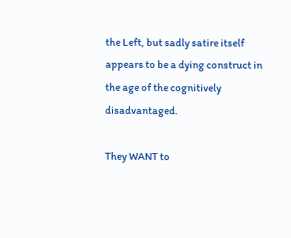the Left, but sadly satire itself appears to be a dying construct in the age of the cognitively disadvantaged.

They WANT to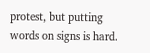protest, but putting words on signs is hard.